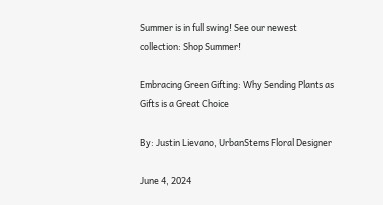Summer is in full swing! See our newest collection: Shop Summer!

Embracing Green Gifting: Why Sending Plants as Gifts is a Great Choice

By: Justin Lievano, UrbanStems Floral Designer

June 4, 2024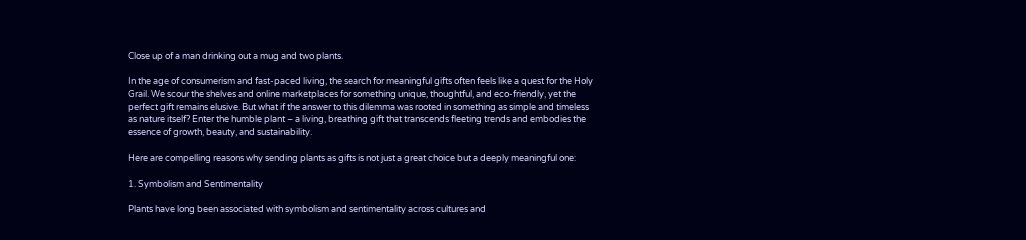Close up of a man drinking out a mug and two plants.

In the age of consumerism and fast-paced living, the search for meaningful gifts often feels like a quest for the Holy Grail. We scour the shelves and online marketplaces for something unique, thoughtful, and eco-friendly, yet the perfect gift remains elusive. But what if the answer to this dilemma was rooted in something as simple and timeless as nature itself? Enter the humble plant – a living, breathing gift that transcends fleeting trends and embodies the essence of growth, beauty, and sustainability.

Here are compelling reasons why sending plants as gifts is not just a great choice but a deeply meaningful one:

1. Symbolism and Sentimentality

Plants have long been associated with symbolism and sentimentality across cultures and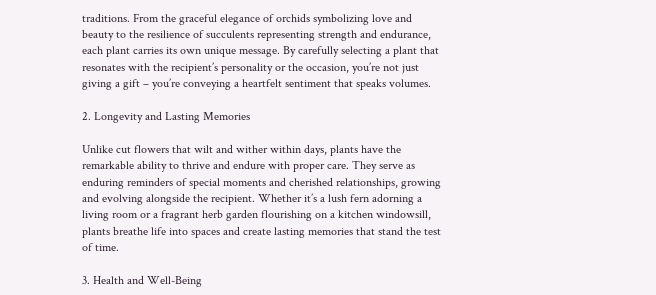traditions. From the graceful elegance of orchids symbolizing love and beauty to the resilience of succulents representing strength and endurance, each plant carries its own unique message. By carefully selecting a plant that resonates with the recipient’s personality or the occasion, you’re not just giving a gift – you’re conveying a heartfelt sentiment that speaks volumes.

2. Longevity and Lasting Memories

Unlike cut flowers that wilt and wither within days, plants have the remarkable ability to thrive and endure with proper care. They serve as enduring reminders of special moments and cherished relationships, growing and evolving alongside the recipient. Whether it’s a lush fern adorning a living room or a fragrant herb garden flourishing on a kitchen windowsill, plants breathe life into spaces and create lasting memories that stand the test of time.

3. Health and Well-Being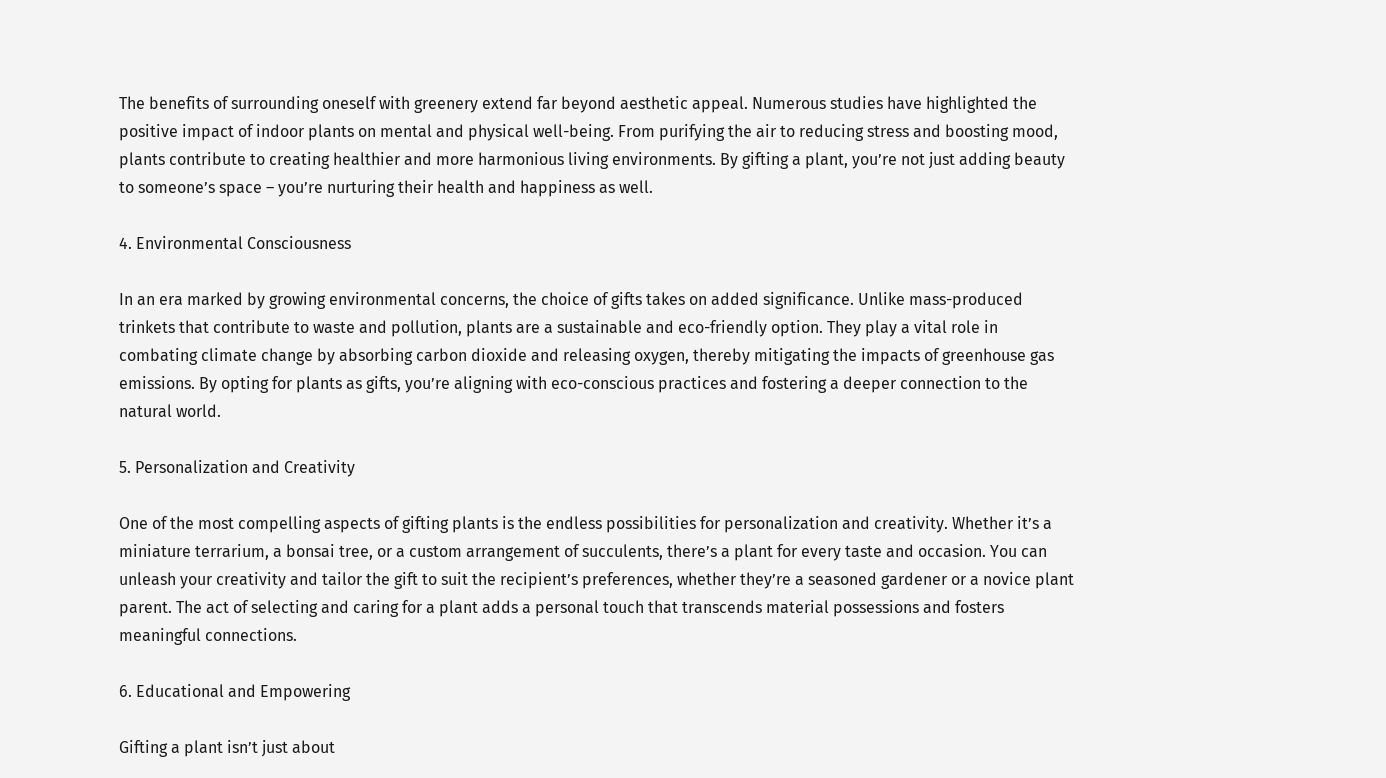The benefits of surrounding oneself with greenery extend far beyond aesthetic appeal. Numerous studies have highlighted the positive impact of indoor plants on mental and physical well-being. From purifying the air to reducing stress and boosting mood, plants contribute to creating healthier and more harmonious living environments. By gifting a plant, you’re not just adding beauty to someone’s space – you’re nurturing their health and happiness as well.

4. Environmental Consciousness

In an era marked by growing environmental concerns, the choice of gifts takes on added significance. Unlike mass-produced trinkets that contribute to waste and pollution, plants are a sustainable and eco-friendly option. They play a vital role in combating climate change by absorbing carbon dioxide and releasing oxygen, thereby mitigating the impacts of greenhouse gas emissions. By opting for plants as gifts, you’re aligning with eco-conscious practices and fostering a deeper connection to the natural world.

5. Personalization and Creativity

One of the most compelling aspects of gifting plants is the endless possibilities for personalization and creativity. Whether it’s a miniature terrarium, a bonsai tree, or a custom arrangement of succulents, there’s a plant for every taste and occasion. You can unleash your creativity and tailor the gift to suit the recipient’s preferences, whether they’re a seasoned gardener or a novice plant parent. The act of selecting and caring for a plant adds a personal touch that transcends material possessions and fosters meaningful connections.

6. Educational and Empowering

Gifting a plant isn’t just about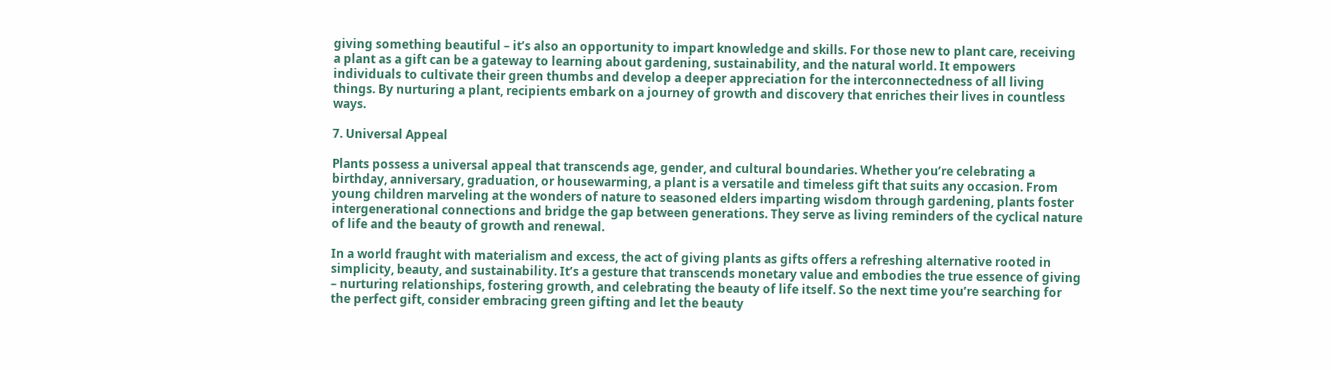giving something beautiful – it’s also an opportunity to impart knowledge and skills. For those new to plant care, receiving a plant as a gift can be a gateway to learning about gardening, sustainability, and the natural world. It empowers individuals to cultivate their green thumbs and develop a deeper appreciation for the interconnectedness of all living things. By nurturing a plant, recipients embark on a journey of growth and discovery that enriches their lives in countless ways.

7. Universal Appeal

Plants possess a universal appeal that transcends age, gender, and cultural boundaries. Whether you’re celebrating a birthday, anniversary, graduation, or housewarming, a plant is a versatile and timeless gift that suits any occasion. From young children marveling at the wonders of nature to seasoned elders imparting wisdom through gardening, plants foster intergenerational connections and bridge the gap between generations. They serve as living reminders of the cyclical nature of life and the beauty of growth and renewal.

In a world fraught with materialism and excess, the act of giving plants as gifts offers a refreshing alternative rooted in simplicity, beauty, and sustainability. It’s a gesture that transcends monetary value and embodies the true essence of giving – nurturing relationships, fostering growth, and celebrating the beauty of life itself. So the next time you’re searching for the perfect gift, consider embracing green gifting and let the beauty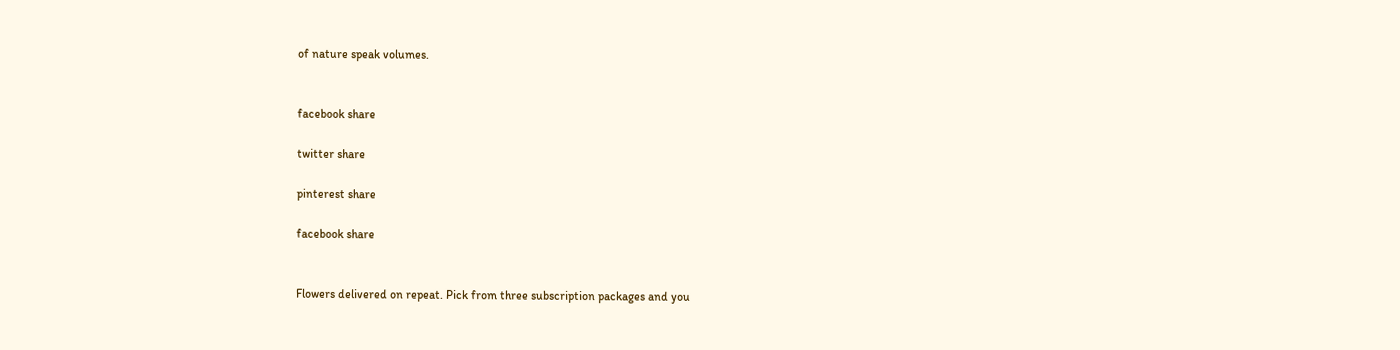of nature speak volumes.


facebook share

twitter share

pinterest share

facebook share


Flowers delivered on repeat. Pick from three subscription packages and you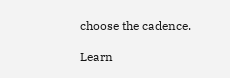choose the cadence.

Learn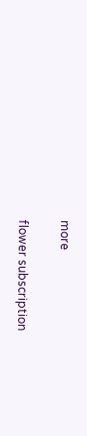more

flower subscription